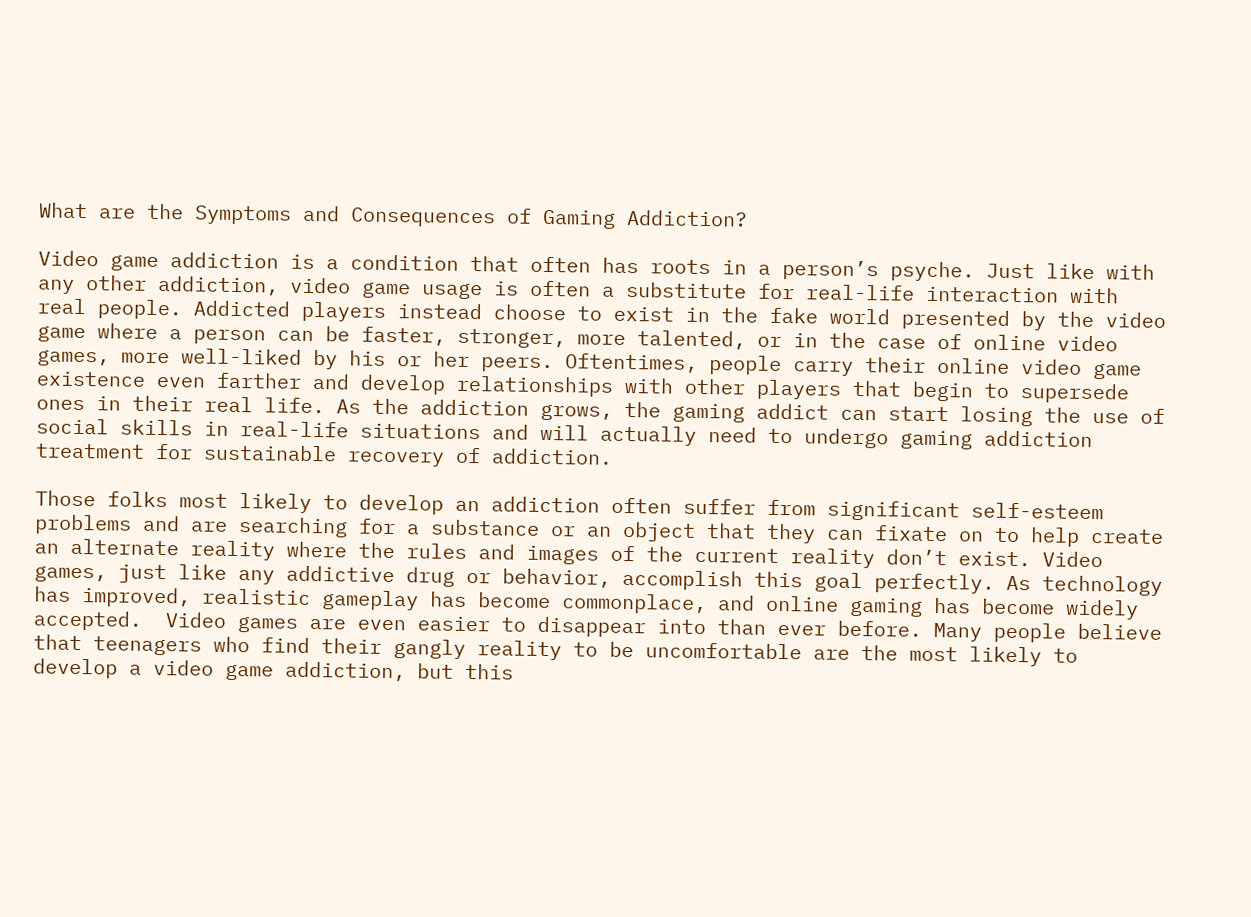What are the Symptoms and Consequences of Gaming Addiction?

Video game addiction is a condition that often has roots in a person’s psyche. Just like with any other addiction, video game usage is often a substitute for real-life interaction with real people. Addicted players instead choose to exist in the fake world presented by the video game where a person can be faster, stronger, more talented, or in the case of online video games, more well-liked by his or her peers. Oftentimes, people carry their online video game existence even farther and develop relationships with other players that begin to supersede ones in their real life. As the addiction grows, the gaming addict can start losing the use of social skills in real-life situations and will actually need to undergo gaming addiction treatment for sustainable recovery of addiction.

Those folks most likely to develop an addiction often suffer from significant self-esteem problems and are searching for a substance or an object that they can fixate on to help create an alternate reality where the rules and images of the current reality don’t exist. Video games, just like any addictive drug or behavior, accomplish this goal perfectly. As technology has improved, realistic gameplay has become commonplace, and online gaming has become widely accepted.  Video games are even easier to disappear into than ever before. Many people believe that teenagers who find their gangly reality to be uncomfortable are the most likely to develop a video game addiction, but this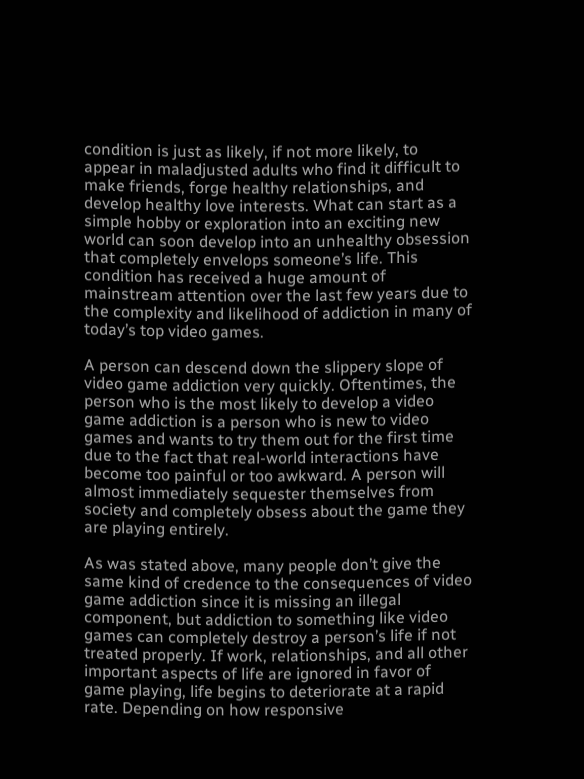condition is just as likely, if not more likely, to appear in maladjusted adults who find it difficult to make friends, forge healthy relationships, and develop healthy love interests. What can start as a simple hobby or exploration into an exciting new world can soon develop into an unhealthy obsession that completely envelops someone’s life. This condition has received a huge amount of mainstream attention over the last few years due to the complexity and likelihood of addiction in many of today’s top video games.

A person can descend down the slippery slope of video game addiction very quickly. Oftentimes, the person who is the most likely to develop a video game addiction is a person who is new to video games and wants to try them out for the first time due to the fact that real-world interactions have become too painful or too awkward. A person will almost immediately sequester themselves from society and completely obsess about the game they are playing entirely.

As was stated above, many people don’t give the same kind of credence to the consequences of video game addiction since it is missing an illegal component, but addiction to something like video games can completely destroy a person’s life if not treated properly. If work, relationships, and all other important aspects of life are ignored in favor of game playing, life begins to deteriorate at a rapid rate. Depending on how responsive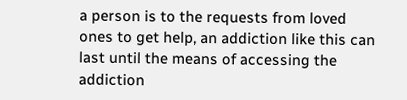a person is to the requests from loved ones to get help, an addiction like this can last until the means of accessing the addiction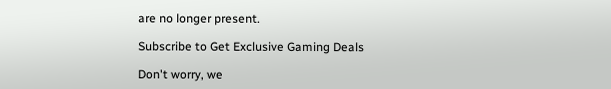are no longer present.

Subscribe to Get Exclusive Gaming Deals

Don't worry, we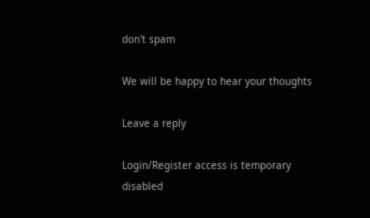don't spam

We will be happy to hear your thoughts

Leave a reply

Login/Register access is temporary disabled